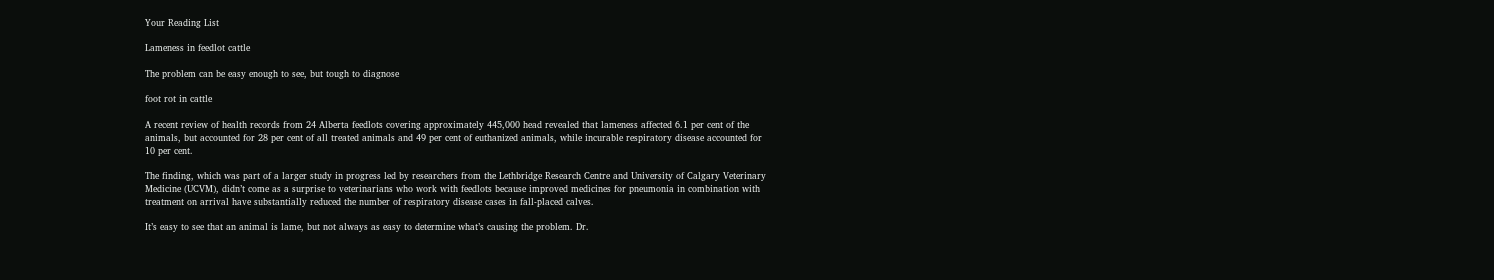Your Reading List

Lameness in feedlot cattle

The problem can be easy enough to see, but tough to diagnose

foot rot in cattle

A recent review of health records from 24 Alberta feedlots covering approximately 445,000 head revealed that lameness affected 6.1 per cent of the animals, but accounted for 28 per cent of all treated animals and 49 per cent of euthanized animals, while incurable respiratory disease accounted for 10 per cent.

The finding, which was part of a larger study in progress led by researchers from the Lethbridge Research Centre and University of Calgary Veterinary Medicine (UCVM), didn’t come as a surprise to veterinarians who work with feedlots because improved medicines for pneumonia in combination with treatment on arrival have substantially reduced the number of respiratory disease cases in fall-placed calves.

It’s easy to see that an animal is lame, but not always as easy to determine what’s causing the problem. Dr.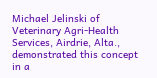Michael Jelinski of Veterinary Agri-Health Services, Airdrie, Alta., demonstrated this concept in a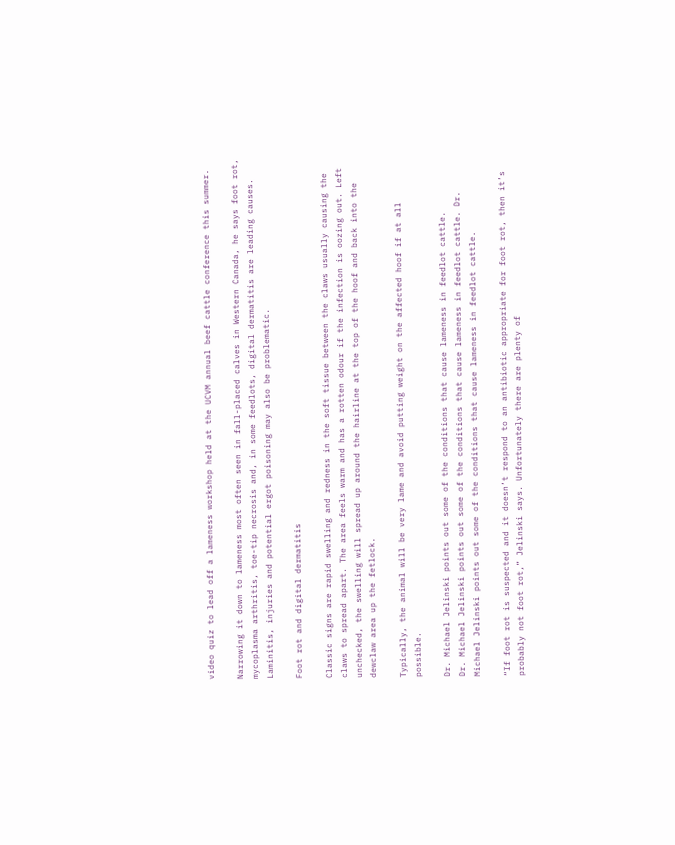video quiz to lead off a lameness workshop held at the UCVM annual beef cattle conference this summer.

Narrowing it down to lameness most often seen in fall-placed calves in Western Canada, he says foot rot, mycoplasma arthritis, toe-tip necrosis and, in some feedlots, digital dermatitis are leading causes. Laminitis, injuries and potential ergot poisoning may also be problematic.

Foot rot and digital dermatitis

Classic signs are rapid swelling and redness in the soft tissue between the claws usually causing the claws to spread apart. The area feels warm and has a rotten odour if the infection is oozing out. Left unchecked, the swelling will spread up around the hairline at the top of the hoof and back into the dewclaw area up the fetlock.

Typically, the animal will be very lame and avoid putting weight on the affected hoof if at all possible.

Dr. Michael Jelinski points out some of the conditions that cause lameness in feedlot cattle.
Dr. Michael Jelinski points out some of the conditions that cause lameness in feedlot cattle. Dr. Michael Jelinski points out some of the conditions that cause lameness in feedlot cattle.

“If foot rot is suspected and it doesn’t respond to an antibiotic appropriate for foot rot, then it’s probably not foot rot,” Jelinski says. Unfortunately there are plenty of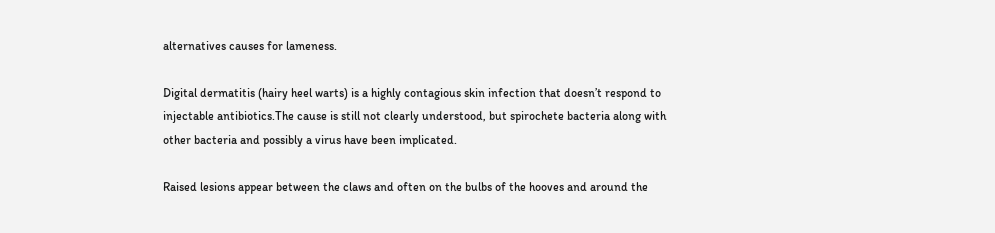alternatives causes for lameness.

Digital dermatitis (hairy heel warts) is a highly contagious skin infection that doesn’t respond to injectable antibiotics.The cause is still not clearly understood, but spirochete bacteria along with other bacteria and possibly a virus have been implicated.

Raised lesions appear between the claws and often on the bulbs of the hooves and around the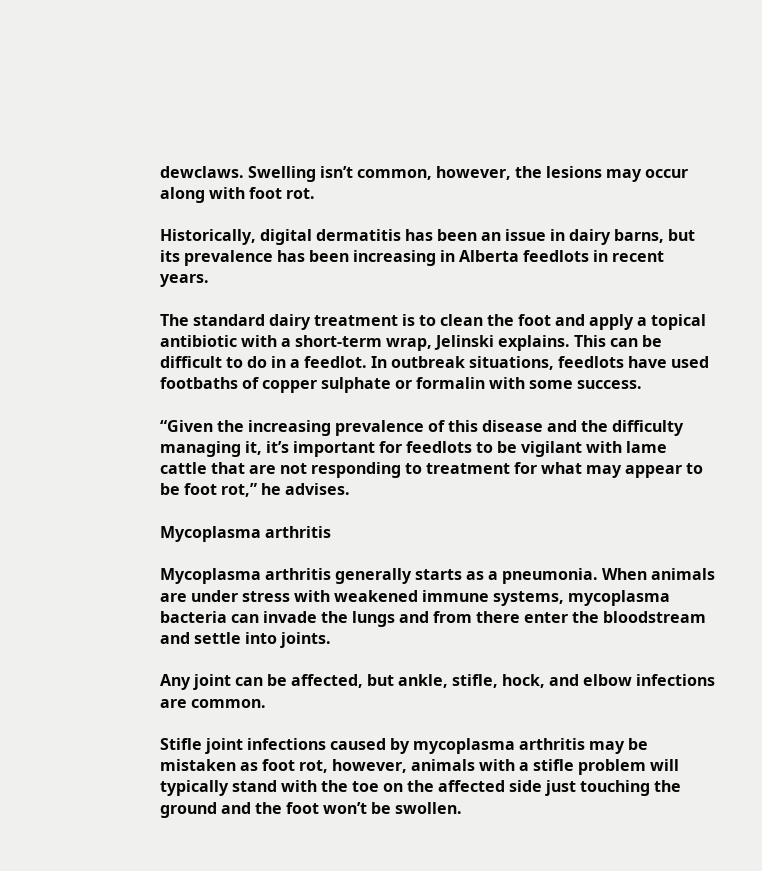dewclaws. Swelling isn’t common, however, the lesions may occur along with foot rot.

Historically, digital dermatitis has been an issue in dairy barns, but its prevalence has been increasing in Alberta feedlots in recent years.

The standard dairy treatment is to clean the foot and apply a topical antibiotic with a short-term wrap, Jelinski explains. This can be difficult to do in a feedlot. In outbreak situations, feedlots have used footbaths of copper sulphate or formalin with some success.

“Given the increasing prevalence of this disease and the difficulty managing it, it’s important for feedlots to be vigilant with lame cattle that are not responding to treatment for what may appear to be foot rot,” he advises.

Mycoplasma arthritis

Mycoplasma arthritis generally starts as a pneumonia. When animals are under stress with weakened immune systems, mycoplasma bacteria can invade the lungs and from there enter the bloodstream and settle into joints.

Any joint can be affected, but ankle, stifle, hock, and elbow infections are common.

Stifle joint infections caused by mycoplasma arthritis may be mistaken as foot rot, however, animals with a stifle problem will typically stand with the toe on the affected side just touching the ground and the foot won’t be swollen.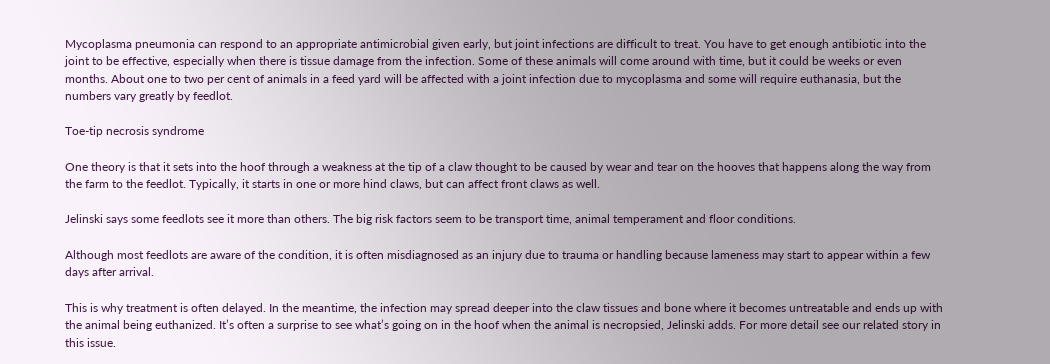Mycoplasma pneumonia can respond to an appropriate antimicrobial given early, but joint infections are difficult to treat. You have to get enough antibiotic into the joint to be effective, especially when there is tissue damage from the infection. Some of these animals will come around with time, but it could be weeks or even months. About one to two per cent of animals in a feed yard will be affected with a joint infection due to mycoplasma and some will require euthanasia, but the numbers vary greatly by feedlot.

Toe-tip necrosis syndrome

One theory is that it sets into the hoof through a weakness at the tip of a claw thought to be caused by wear and tear on the hooves that happens along the way from the farm to the feedlot. Typically, it starts in one or more hind claws, but can affect front claws as well.

Jelinski says some feedlots see it more than others. The big risk factors seem to be transport time, animal temperament and floor conditions.

Although most feedlots are aware of the condition, it is often misdiagnosed as an injury due to trauma or handling because lameness may start to appear within a few days after arrival.

This is why treatment is often delayed. In the meantime, the infection may spread deeper into the claw tissues and bone where it becomes untreatable and ends up with the animal being euthanized. It’s often a surprise to see what’s going on in the hoof when the animal is necropsied, Jelinski adds. For more detail see our related story in this issue.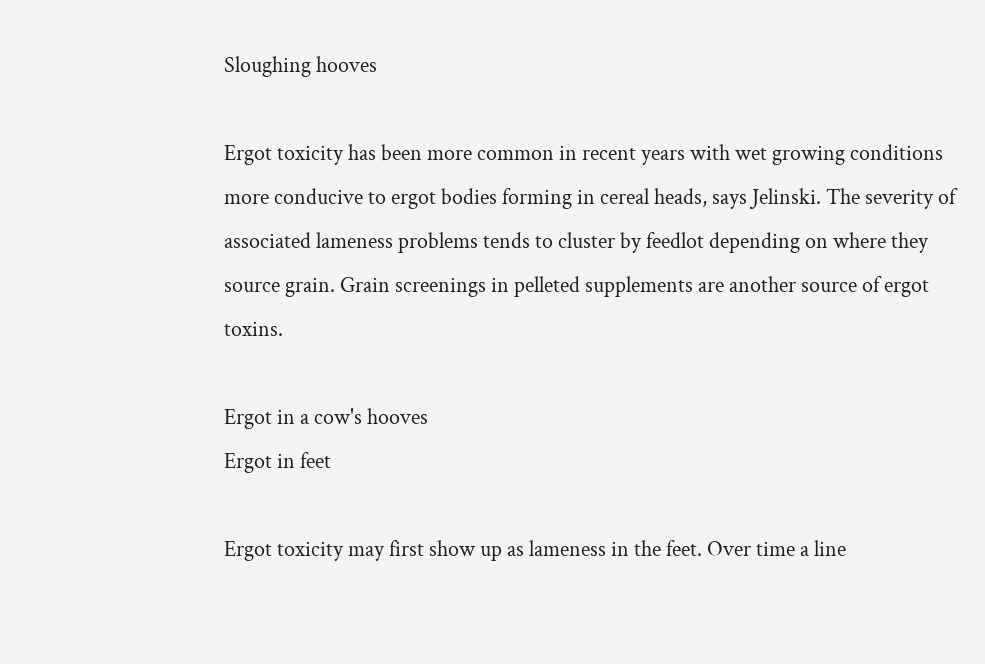Sloughing hooves

Ergot toxicity has been more common in recent years with wet growing conditions more conducive to ergot bodies forming in cereal heads, says Jelinski. The severity of associated lameness problems tends to cluster by feedlot depending on where they source grain. Grain screenings in pelleted supplements are another source of ergot toxins.

Ergot in a cow's hooves
Ergot in feet

Ergot toxicity may first show up as lameness in the feet. Over time a line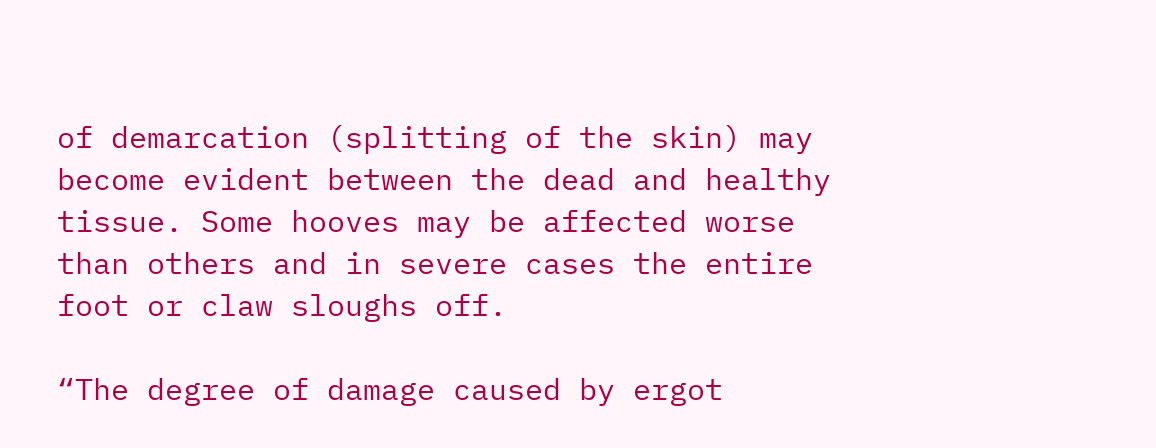of demarcation (splitting of the skin) may become evident between the dead and healthy tissue. Some hooves may be affected worse than others and in severe cases the entire foot or claw sloughs off.

“The degree of damage caused by ergot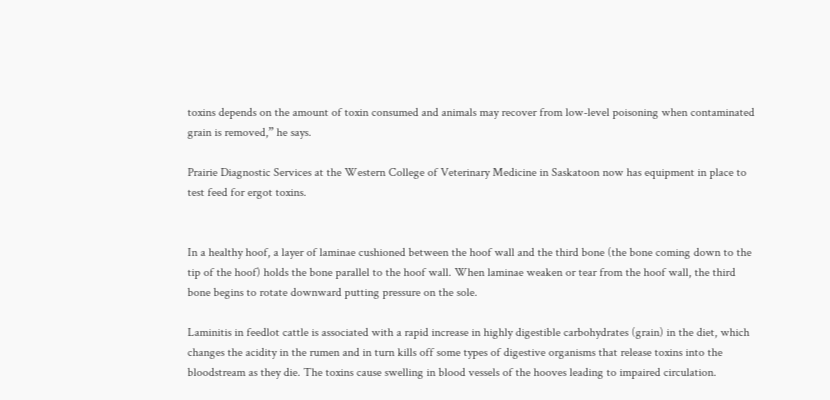toxins depends on the amount of toxin consumed and animals may recover from low-level poisoning when contaminated grain is removed,” he says.

Prairie Diagnostic Services at the Western College of Veterinary Medicine in Saskatoon now has equipment in place to test feed for ergot toxins.


In a healthy hoof, a layer of laminae cushioned between the hoof wall and the third bone (the bone coming down to the tip of the hoof) holds the bone parallel to the hoof wall. When laminae weaken or tear from the hoof wall, the third bone begins to rotate downward putting pressure on the sole.

Laminitis in feedlot cattle is associated with a rapid increase in highly digestible carbohydrates (grain) in the diet, which changes the acidity in the rumen and in turn kills off some types of digestive organisms that release toxins into the bloodstream as they die. The toxins cause swelling in blood vessels of the hooves leading to impaired circulation.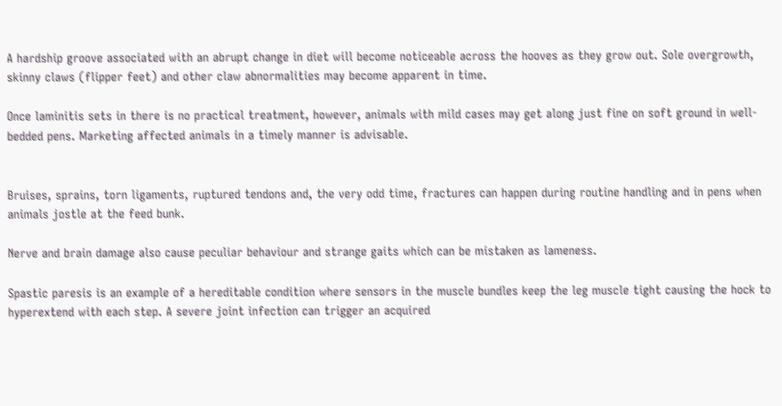A hardship groove associated with an abrupt change in diet will become noticeable across the hooves as they grow out. Sole overgrowth, skinny claws (flipper feet) and other claw abnormalities may become apparent in time.

Once laminitis sets in there is no practical treatment, however, animals with mild cases may get along just fine on soft ground in well-bedded pens. Marketing affected animals in a timely manner is advisable.


Bruises, sprains, torn ligaments, ruptured tendons and, the very odd time, fractures can happen during routine handling and in pens when animals jostle at the feed bunk.

Nerve and brain damage also cause peculiar behaviour and strange gaits which can be mistaken as lameness.

Spastic paresis is an example of a hereditable condition where sensors in the muscle bundles keep the leg muscle tight causing the hock to hyperextend with each step. A severe joint infection can trigger an acquired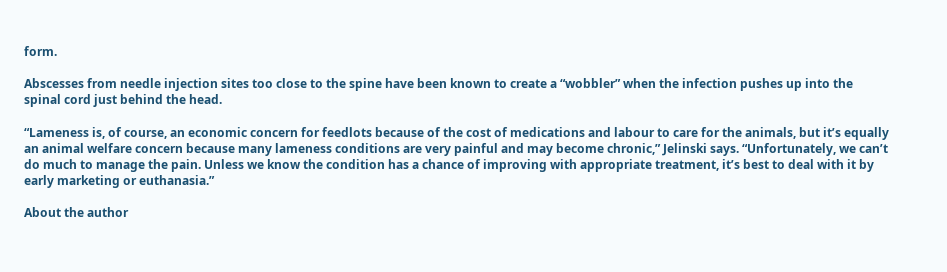form.

Abscesses from needle injection sites too close to the spine have been known to create a “wobbler” when the infection pushes up into the spinal cord just behind the head.

“Lameness is, of course, an economic concern for feedlots because of the cost of medications and labour to care for the animals, but it’s equally an animal welfare concern because many lameness conditions are very painful and may become chronic,” Jelinski says. “Unfortunately, we can’t do much to manage the pain. Unless we know the condition has a chance of improving with appropriate treatment, it’s best to deal with it by early marketing or euthanasia.”

About the author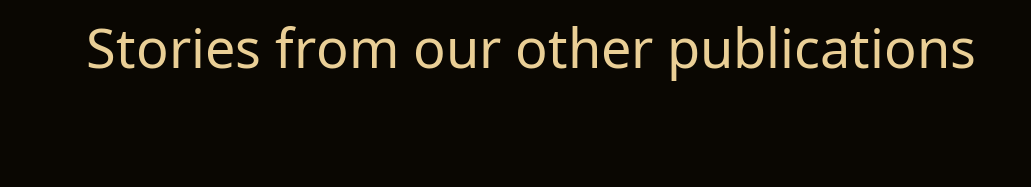Stories from our other publications